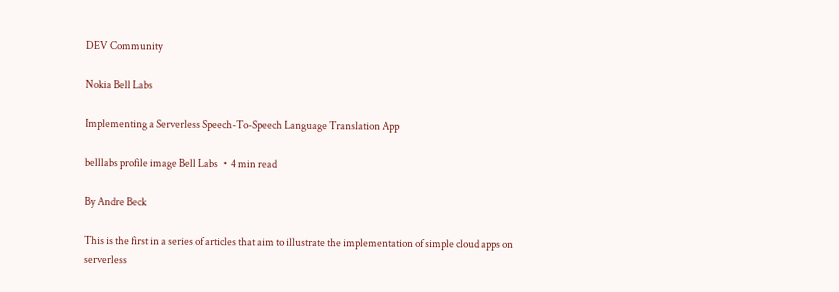DEV Community

Nokia Bell Labs

Implementing a Serverless Speech-To-Speech Language Translation App

belllabs profile image Bell Labs ・4 min read

By Andre Beck

This is the first in a series of articles that aim to illustrate the implementation of simple cloud apps on serverless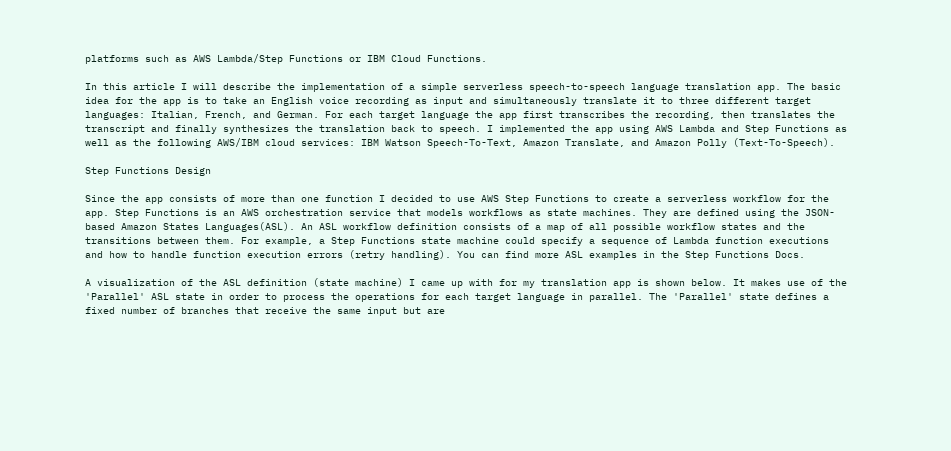platforms such as AWS Lambda/Step Functions or IBM Cloud Functions.

In this article I will describe the implementation of a simple serverless speech-to-speech language translation app. The basic idea for the app is to take an English voice recording as input and simultaneously translate it to three different target languages: Italian, French, and German. For each target language the app first transcribes the recording, then translates the transcript and finally synthesizes the translation back to speech. I implemented the app using AWS Lambda and Step Functions as well as the following AWS/IBM cloud services: IBM Watson Speech-To-Text, Amazon Translate, and Amazon Polly (Text-To-Speech).

Step Functions Design

Since the app consists of more than one function I decided to use AWS Step Functions to create a serverless workflow for the app. Step Functions is an AWS orchestration service that models workflows as state machines. They are defined using the JSON-based Amazon States Languages(ASL). An ASL workflow definition consists of a map of all possible workflow states and the transitions between them. For example, a Step Functions state machine could specify a sequence of Lambda function executions and how to handle function execution errors (retry handling). You can find more ASL examples in the Step Functions Docs.

A visualization of the ASL definition (state machine) I came up with for my translation app is shown below. It makes use of the 'Parallel' ASL state in order to process the operations for each target language in parallel. The 'Parallel' state defines a fixed number of branches that receive the same input but are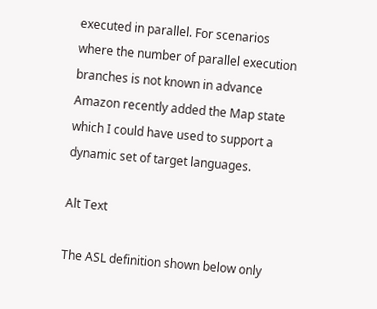executed in parallel. For scenarios where the number of parallel execution branches is not known in advance Amazon recently added the Map state which I could have used to support a dynamic set of target languages.

Alt Text

The ASL definition shown below only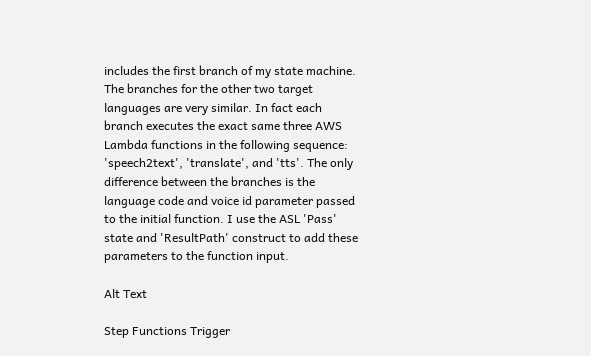includes the first branch of my state machine. The branches for the other two target languages are very similar. In fact each branch executes the exact same three AWS Lambda functions in the following sequence: 'speech2text', 'translate', and 'tts'. The only difference between the branches is the language code and voice id parameter passed to the initial function. I use the ASL 'Pass' state and 'ResultPath' construct to add these parameters to the function input.

Alt Text

Step Functions Trigger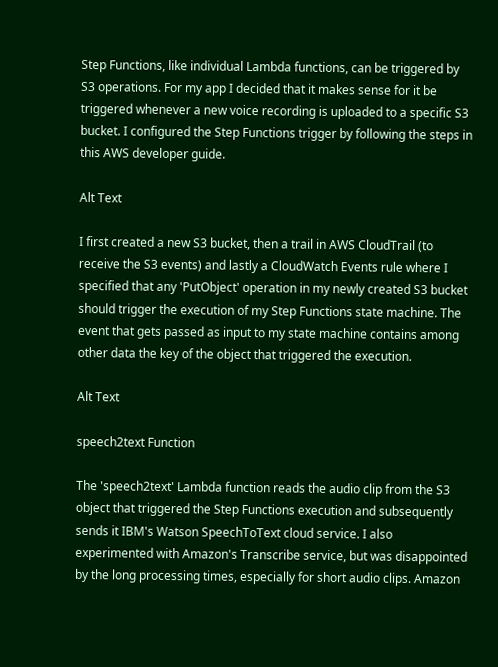Step Functions, like individual Lambda functions, can be triggered by S3 operations. For my app I decided that it makes sense for it be triggered whenever a new voice recording is uploaded to a specific S3 bucket. I configured the Step Functions trigger by following the steps in this AWS developer guide.

Alt Text

I first created a new S3 bucket, then a trail in AWS CloudTrail (to receive the S3 events) and lastly a CloudWatch Events rule where I specified that any 'PutObject' operation in my newly created S3 bucket should trigger the execution of my Step Functions state machine. The event that gets passed as input to my state machine contains among other data the key of the object that triggered the execution.

Alt Text

speech2text Function

The 'speech2text' Lambda function reads the audio clip from the S3 object that triggered the Step Functions execution and subsequently sends it IBM's Watson SpeechToText cloud service. I also experimented with Amazon's Transcribe service, but was disappointed by the long processing times, especially for short audio clips. Amazon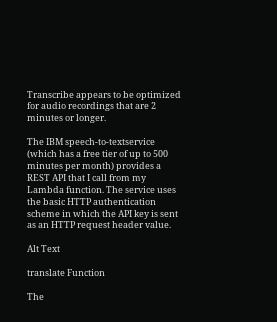Transcribe appears to be optimized for audio recordings that are 2 minutes or longer.

The IBM speech-to-textservice (which has a free tier of up to 500 minutes per month) provides a REST API that I call from my Lambda function. The service uses the basic HTTP authentication scheme in which the API key is sent as an HTTP request header value.

Alt Text

translate Function

The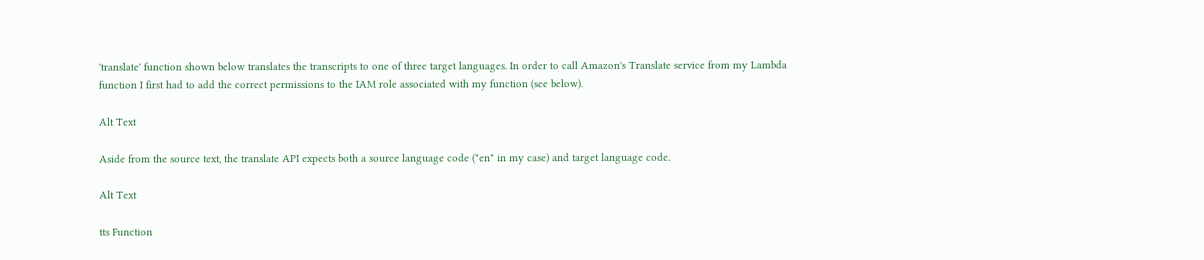'translate' function shown below translates the transcripts to one of three target languages. In order to call Amazon's Translate service from my Lambda function I first had to add the correct permissions to the IAM role associated with my function (see below).

Alt Text

Aside from the source text, the translate API expects both a source language code ("en" in my case) and target language code.

Alt Text

tts Function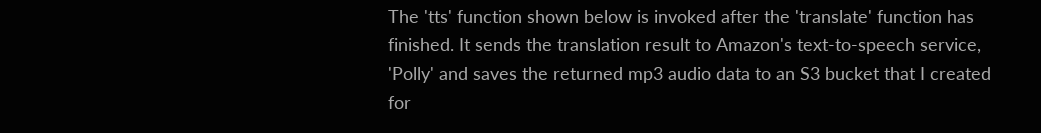The 'tts' function shown below is invoked after the 'translate' function has finished. It sends the translation result to Amazon's text-to-speech service, 'Polly' and saves the returned mp3 audio data to an S3 bucket that I created for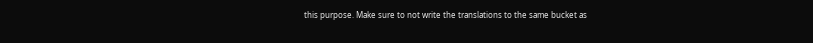this purpose. Make sure to not write the translations to the same bucket as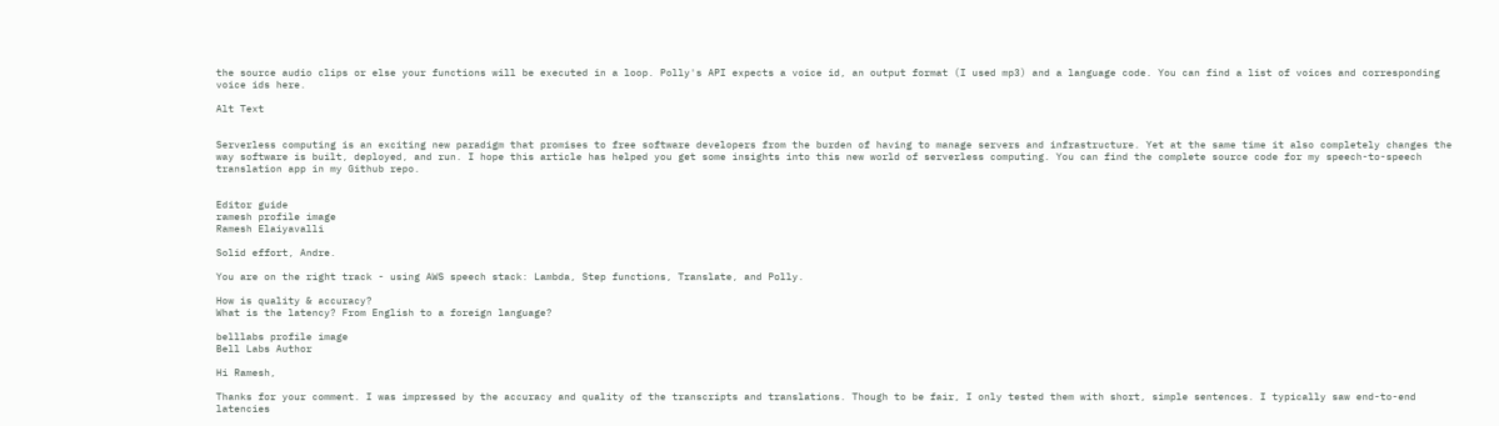the source audio clips or else your functions will be executed in a loop. Polly's API expects a voice id, an output format (I used mp3) and a language code. You can find a list of voices and corresponding voice ids here.

Alt Text


Serverless computing is an exciting new paradigm that promises to free software developers from the burden of having to manage servers and infrastructure. Yet at the same time it also completely changes the way software is built, deployed, and run. I hope this article has helped you get some insights into this new world of serverless computing. You can find the complete source code for my speech-to-speech translation app in my Github repo.


Editor guide
ramesh profile image
Ramesh Elaiyavalli

Solid effort, Andre.

You are on the right track - using AWS speech stack: Lambda, Step functions, Translate, and Polly.

How is quality & accuracy?
What is the latency? From English to a foreign language?

belllabs profile image
Bell Labs Author

Hi Ramesh,

Thanks for your comment. I was impressed by the accuracy and quality of the transcripts and translations. Though to be fair, I only tested them with short, simple sentences. I typically saw end-to-end latencies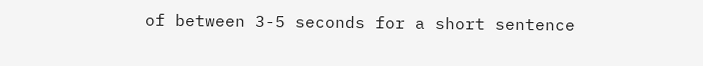of between 3-5 seconds for a short sentence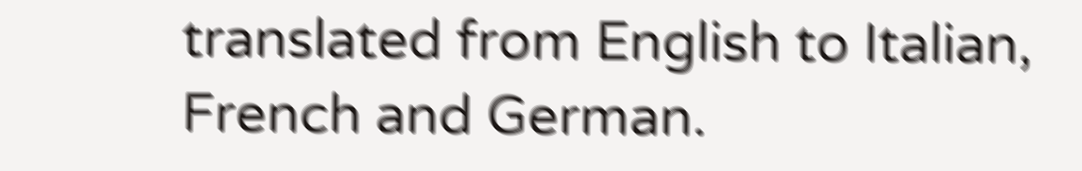translated from English to Italian, French and German.